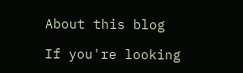About this blog

If you're looking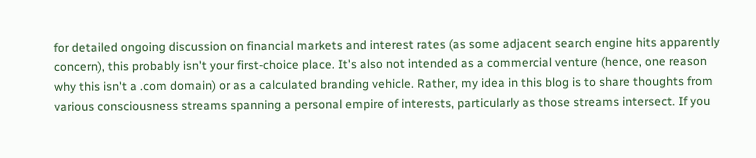for detailed ongoing discussion on financial markets and interest rates (as some adjacent search engine hits apparently concern), this probably isn't your first-choice place. It's also not intended as a commercial venture (hence, one reason why this isn't a .com domain) or as a calculated branding vehicle. Rather, my idea in this blog is to share thoughts from various consciousness streams spanning a personal empire of interests, particularly as those streams intersect. If you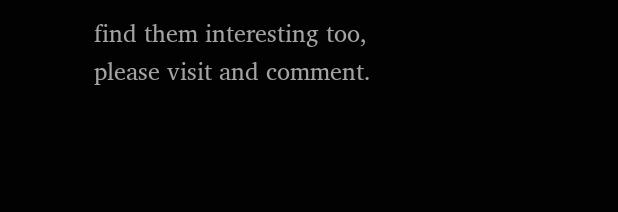find them interesting too, please visit and comment.